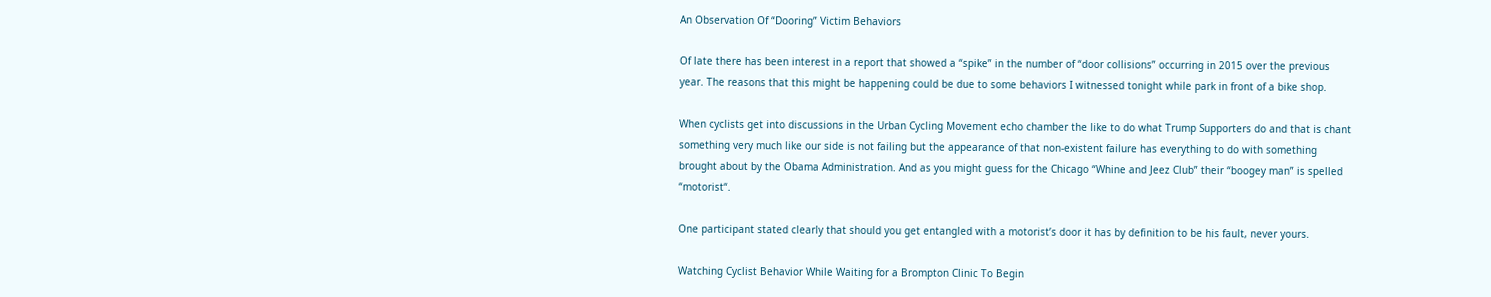An Observation Of “Dooring” Victim Behaviors

Of late there has been interest in a report that showed a “spike” in the number of “door collisions” occurring in 2015 over the previous year. The reasons that this might be happening could be due to some behaviors I witnessed tonight while park in front of a bike shop.

When cyclists get into discussions in the Urban Cycling Movement echo chamber the like to do what Trump Supporters do and that is chant something very much like our side is not failing but the appearance of that non-existent failure has everything to do with something brought about by the Obama Administration. And as you might guess for the Chicago “Whine and Jeez Club” their “boogey man” is spelled “motorist“.

One participant stated clearly that should you get entangled with a motorist’s door it has by definition to be his fault, never yours.

Watching Cyclist Behavior While Waiting for a Brompton Clinic To Begin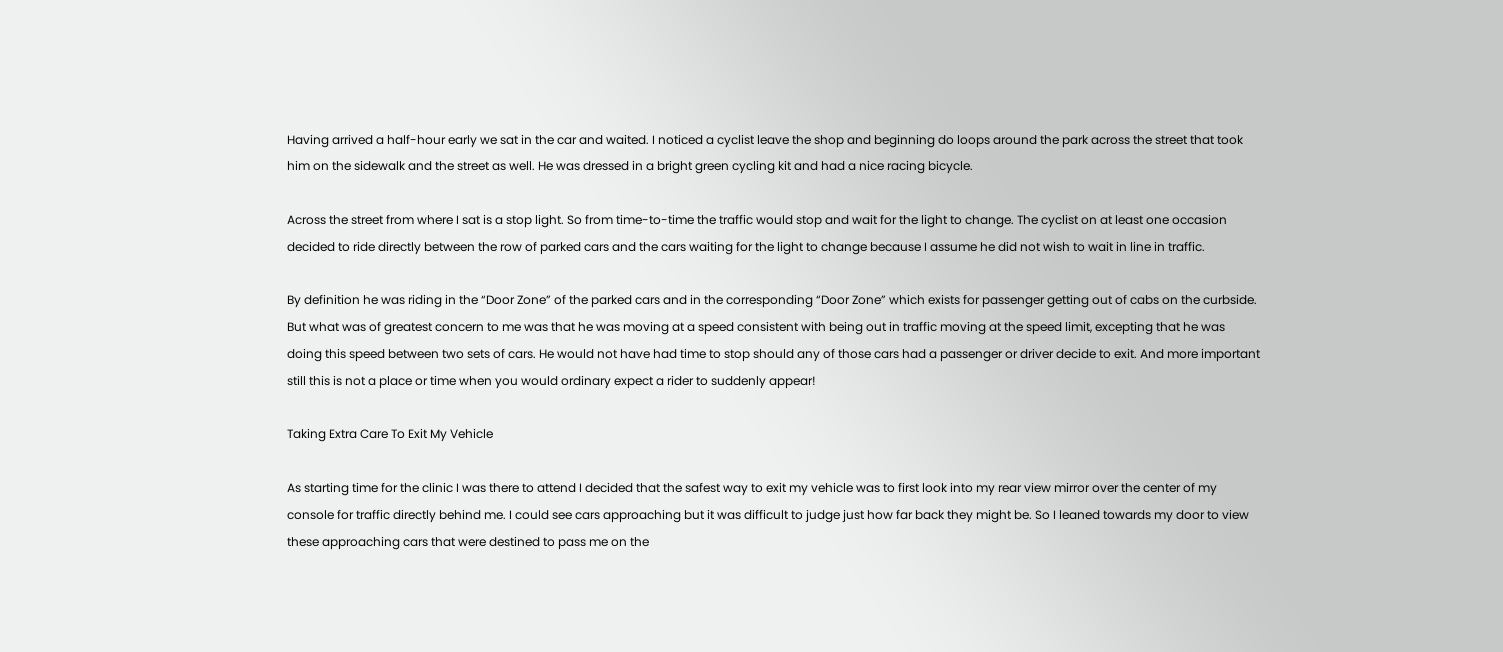Having arrived a half-hour early we sat in the car and waited. I noticed a cyclist leave the shop and beginning do loops around the park across the street that took him on the sidewalk and the street as well. He was dressed in a bright green cycling kit and had a nice racing bicycle.

Across the street from where I sat is a stop light. So from time-to-time the traffic would stop and wait for the light to change. The cyclist on at least one occasion decided to ride directly between the row of parked cars and the cars waiting for the light to change because I assume he did not wish to wait in line in traffic.

By definition he was riding in the “Door Zone” of the parked cars and in the corresponding “Door Zone” which exists for passenger getting out of cabs on the curbside. But what was of greatest concern to me was that he was moving at a speed consistent with being out in traffic moving at the speed limit, excepting that he was doing this speed between two sets of cars. He would not have had time to stop should any of those cars had a passenger or driver decide to exit. And more important still this is not a place or time when you would ordinary expect a rider to suddenly appear!

Taking Extra Care To Exit My Vehicle

As starting time for the clinic I was there to attend I decided that the safest way to exit my vehicle was to first look into my rear view mirror over the center of my console for traffic directly behind me. I could see cars approaching but it was difficult to judge just how far back they might be. So I leaned towards my door to view these approaching cars that were destined to pass me on the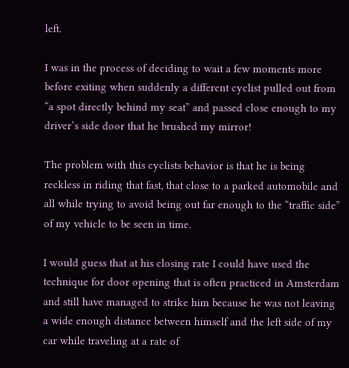left.

I was in the process of deciding to wait a few moments more before exiting when suddenly a different cyclist pulled out from “a spot directly behind my seat” and passed close enough to my driver’s side door that he brushed my mirror!

The problem with this cyclists behavior is that he is being reckless in riding that fast, that close to a parked automobile and all while trying to avoid being out far enough to the “traffic side” of my vehicle to be seen in time.

I would guess that at his closing rate I could have used the technique for door opening that is often practiced in Amsterdam and still have managed to strike him because he was not leaving a wide enough distance between himself and the left side of my car while traveling at a rate of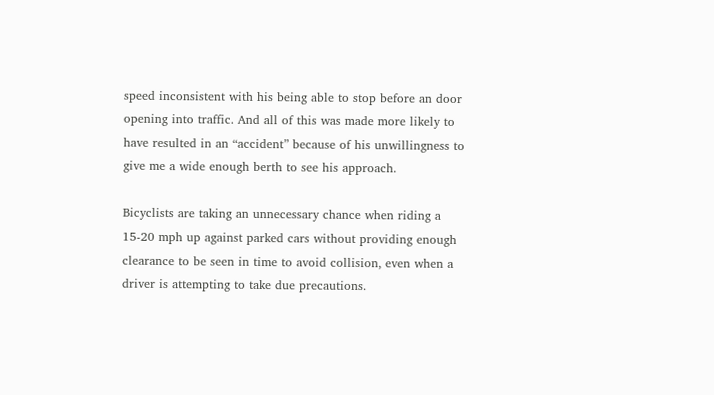speed inconsistent with his being able to stop before an door opening into traffic. And all of this was made more likely to have resulted in an “accident” because of his unwillingness to give me a wide enough berth to see his approach.

Bicyclists are taking an unnecessary chance when riding a 15-20 mph up against parked cars without providing enough clearance to be seen in time to avoid collision, even when a driver is attempting to take due precautions.